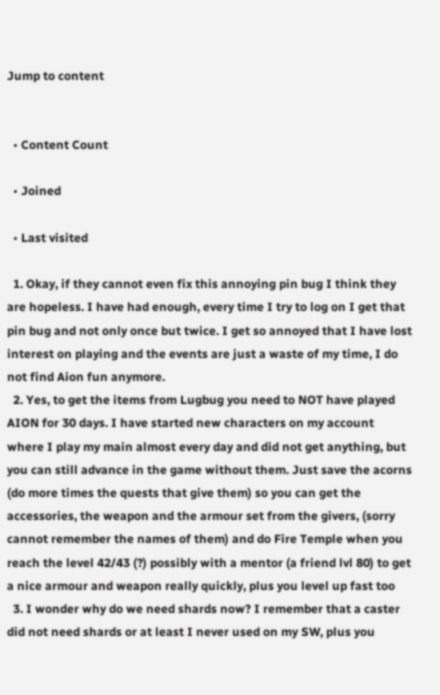Jump to content


  • Content Count

  • Joined

  • Last visited

  1. Okay, if they cannot even fix this annoying pin bug I think they are hopeless. I have had enough, every time I try to log on I get that pin bug and not only once but twice. I get so annoyed that I have lost interest on playing and the events are just a waste of my time, I do not find Aion fun anymore.
  2. Yes, to get the items from Lugbug you need to NOT have played AION for 30 days. I have started new characters on my account where I play my main almost every day and did not get anything, but you can still advance in the game without them. Just save the acorns (do more times the quests that give them) so you can get the accessories, the weapon and the armour set from the givers, (sorry cannot remember the names of them) and do Fire Temple when you reach the level 42/43 (?) possibly with a mentor (a friend lvl 80) to get a nice armour and weapon really quickly, plus you level up fast too
  3. I wonder why do we need shards now? I remember that a caster did not need shards or at least I never used on my SW, plus you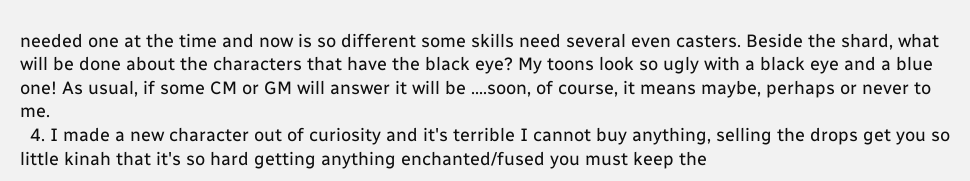needed one at the time and now is so different some skills need several even casters. Beside the shard, what will be done about the characters that have the black eye? My toons look so ugly with a black eye and a blue one! As usual, if some CM or GM will answer it will be ....soon, of course, it means maybe, perhaps or never to me.
  4. I made a new character out of curiosity and it's terrible I cannot buy anything, selling the drops get you so little kinah that it's so hard getting anything enchanted/fused you must keep the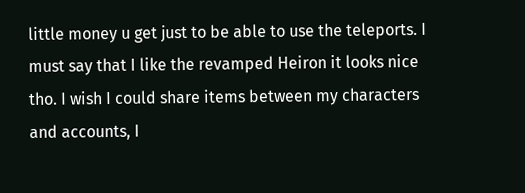little money u get just to be able to use the teleports. I must say that I like the revamped Heiron it looks nice tho. I wish I could share items between my characters and accounts, I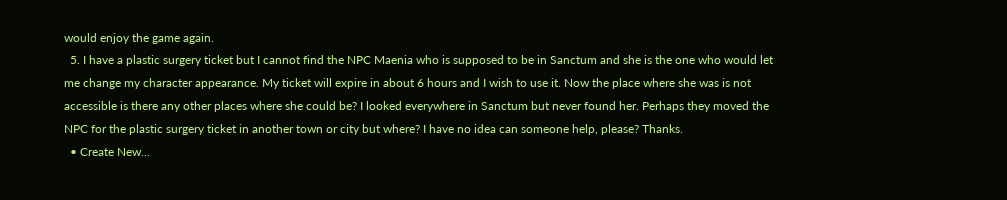would enjoy the game again.
  5. I have a plastic surgery ticket but I cannot find the NPC Maenia who is supposed to be in Sanctum and she is the one who would let me change my character appearance. My ticket will expire in about 6 hours and I wish to use it. Now the place where she was is not accessible is there any other places where she could be? I looked everywhere in Sanctum but never found her. Perhaps they moved the NPC for the plastic surgery ticket in another town or city but where? I have no idea can someone help, please? Thanks.
  • Create New...